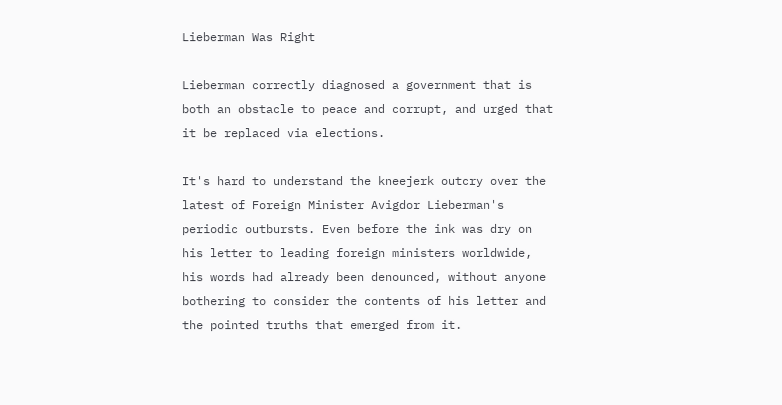Lieberman Was Right

Lieberman correctly diagnosed a government that is both an obstacle to peace and corrupt, and urged that it be replaced via elections.

It's hard to understand the kneejerk outcry over the latest of Foreign Minister Avigdor Lieberman's periodic outbursts. Even before the ink was dry on his letter to leading foreign ministers worldwide, his words had already been denounced, without anyone bothering to consider the contents of his letter and the pointed truths that emerged from it.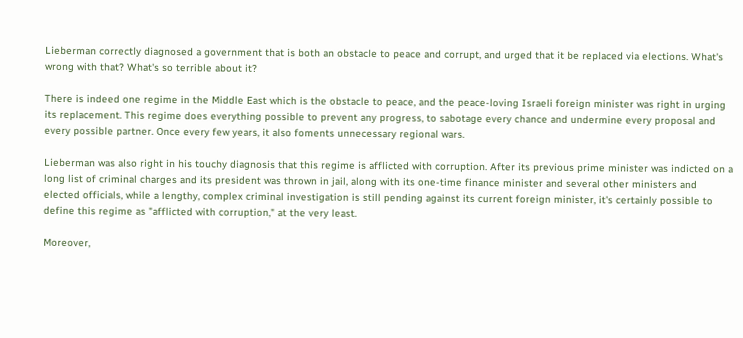Lieberman correctly diagnosed a government that is both an obstacle to peace and corrupt, and urged that it be replaced via elections. What's wrong with that? What's so terrible about it?

There is indeed one regime in the Middle East which is the obstacle to peace, and the peace-loving Israeli foreign minister was right in urging its replacement. This regime does everything possible to prevent any progress, to sabotage every chance and undermine every proposal and every possible partner. Once every few years, it also foments unnecessary regional wars.

Lieberman was also right in his touchy diagnosis that this regime is afflicted with corruption. After its previous prime minister was indicted on a long list of criminal charges and its president was thrown in jail, along with its one-time finance minister and several other ministers and elected officials, while a lengthy, complex criminal investigation is still pending against its current foreign minister, it's certainly possible to define this regime as "afflicted with corruption," at the very least.

Moreover,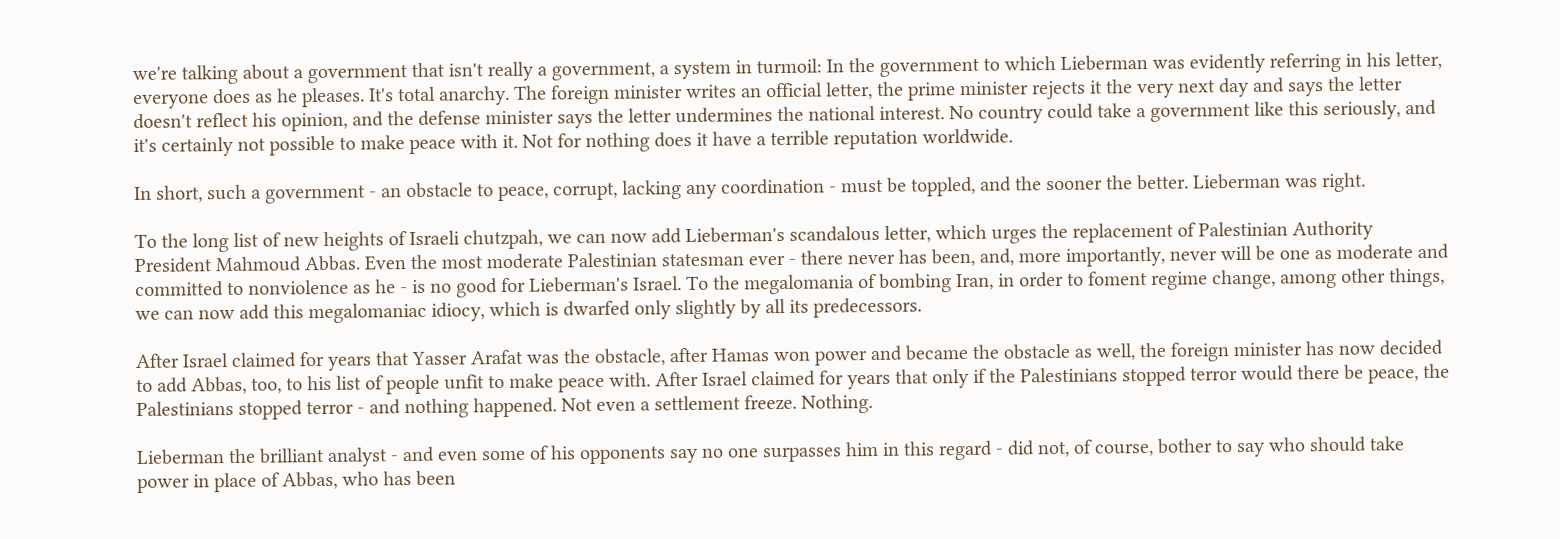we're talking about a government that isn't really a government, a system in turmoil: In the government to which Lieberman was evidently referring in his letter, everyone does as he pleases. It's total anarchy. The foreign minister writes an official letter, the prime minister rejects it the very next day and says the letter doesn't reflect his opinion, and the defense minister says the letter undermines the national interest. No country could take a government like this seriously, and it's certainly not possible to make peace with it. Not for nothing does it have a terrible reputation worldwide.

In short, such a government - an obstacle to peace, corrupt, lacking any coordination - must be toppled, and the sooner the better. Lieberman was right.

To the long list of new heights of Israeli chutzpah, we can now add Lieberman's scandalous letter, which urges the replacement of Palestinian Authority President Mahmoud Abbas. Even the most moderate Palestinian statesman ever - there never has been, and, more importantly, never will be one as moderate and committed to nonviolence as he - is no good for Lieberman's Israel. To the megalomania of bombing Iran, in order to foment regime change, among other things, we can now add this megalomaniac idiocy, which is dwarfed only slightly by all its predecessors.

After Israel claimed for years that Yasser Arafat was the obstacle, after Hamas won power and became the obstacle as well, the foreign minister has now decided to add Abbas, too, to his list of people unfit to make peace with. After Israel claimed for years that only if the Palestinians stopped terror would there be peace, the Palestinians stopped terror - and nothing happened. Not even a settlement freeze. Nothing.

Lieberman the brilliant analyst - and even some of his opponents say no one surpasses him in this regard - did not, of course, bother to say who should take power in place of Abbas, who has been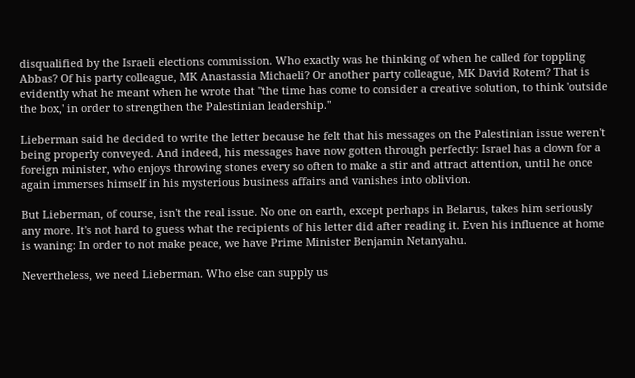disqualified by the Israeli elections commission. Who exactly was he thinking of when he called for toppling Abbas? Of his party colleague, MK Anastassia Michaeli? Or another party colleague, MK David Rotem? That is evidently what he meant when he wrote that "the time has come to consider a creative solution, to think 'outside the box,' in order to strengthen the Palestinian leadership."

Lieberman said he decided to write the letter because he felt that his messages on the Palestinian issue weren't being properly conveyed. And indeed, his messages have now gotten through perfectly: Israel has a clown for a foreign minister, who enjoys throwing stones every so often to make a stir and attract attention, until he once again immerses himself in his mysterious business affairs and vanishes into oblivion.

But Lieberman, of course, isn't the real issue. No one on earth, except perhaps in Belarus, takes him seriously any more. It's not hard to guess what the recipients of his letter did after reading it. Even his influence at home is waning: In order to not make peace, we have Prime Minister Benjamin Netanyahu.

Nevertheless, we need Lieberman. Who else can supply us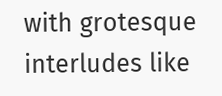with grotesque interludes like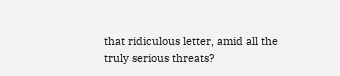that ridiculous letter, amid all the truly serious threats?